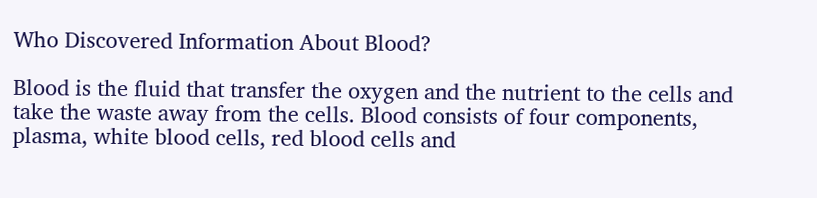Who Discovered Information About Blood?

Blood is the fluid that transfer the oxygen and the nutrient to the cells and take the waste away from the cells. Blood consists of four components, plasma, white blood cells, red blood cells and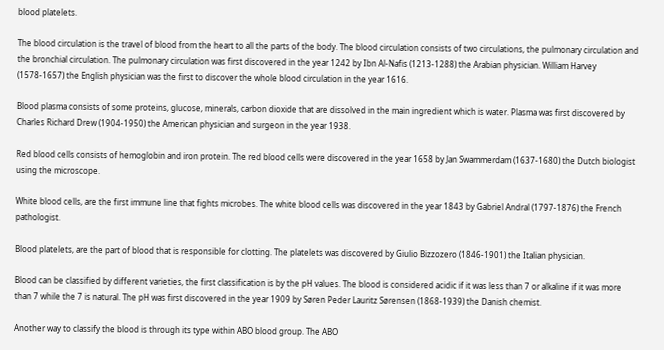blood platelets.

The blood circulation is the travel of blood from the heart to all the parts of the body. The blood circulation consists of two circulations, the pulmonary circulation and the bronchial circulation. The pulmonary circulation was first discovered in the year 1242 by Ibn Al-Nafis (1213-1288) the Arabian physician. William Harvey (1578-1657) the English physician was the first to discover the whole blood circulation in the year 1616.

Blood plasma consists of some proteins, glucose, minerals, carbon dioxide that are dissolved in the main ingredient which is water. Plasma was first discovered by Charles Richard Drew (1904-1950) the American physician and surgeon in the year 1938.

Red blood cells consists of hemoglobin and iron protein. The red blood cells were discovered in the year 1658 by Jan Swammerdam (1637-1680) the Dutch biologist using the microscope.

White blood cells, are the first immune line that fights microbes. The white blood cells was discovered in the year 1843 by Gabriel Andral (1797-1876) the French pathologist.

Blood platelets, are the part of blood that is responsible for clotting. The platelets was discovered by Giulio Bizzozero (1846-1901) the Italian physician.

Blood can be classified by different varieties, the first classification is by the pH values. The blood is considered acidic if it was less than 7 or alkaline if it was more than 7 while the 7 is natural. The pH was first discovered in the year 1909 by Søren Peder Lauritz Sørensen (1868-1939) the Danish chemist.

Another way to classify the blood is through its type within ABO blood group. The ABO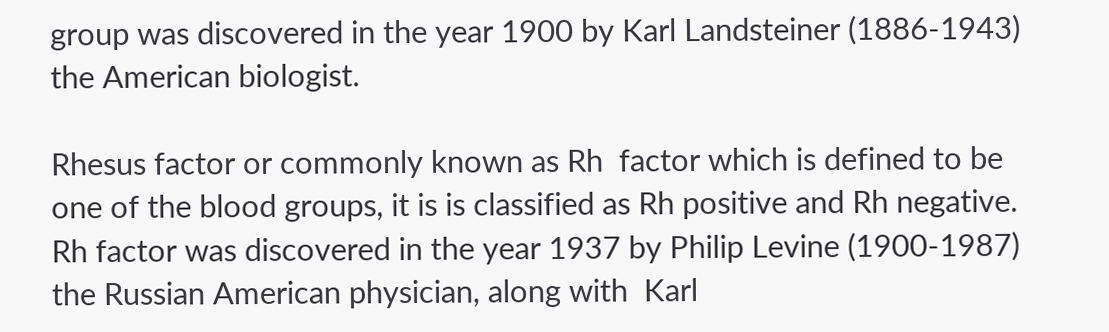group was discovered in the year 1900 by Karl Landsteiner (1886-1943) the American biologist.

Rhesus factor or commonly known as Rh  factor which is defined to be one of the blood groups, it is is classified as Rh positive and Rh negative. Rh factor was discovered in the year 1937 by Philip Levine (1900-1987) the Russian American physician, along with  Karl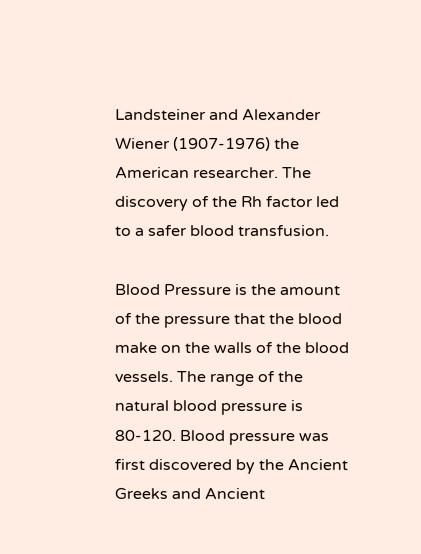Landsteiner and Alexander Wiener (1907-1976) the American researcher. The discovery of the Rh factor led to a safer blood transfusion.

Blood Pressure is the amount of the pressure that the blood make on the walls of the blood vessels. The range of the natural blood pressure is 80-120. Blood pressure was first discovered by the Ancient Greeks and Ancient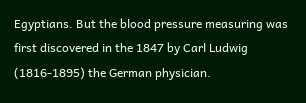Egyptians. But the blood pressure measuring was first discovered in the 1847 by Carl Ludwig (1816-1895) the German physician.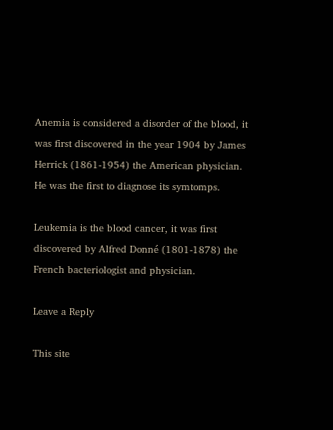Anemia is considered a disorder of the blood, it was first discovered in the year 1904 by James Herrick (1861-1954) the American physician. He was the first to diagnose its symtomps.

Leukemia is the blood cancer, it was first discovered by Alfred Donné (1801-1878) the French bacteriologist and physician.

Leave a Reply

This site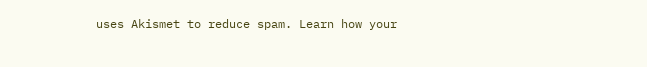uses Akismet to reduce spam. Learn how your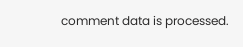comment data is processed.